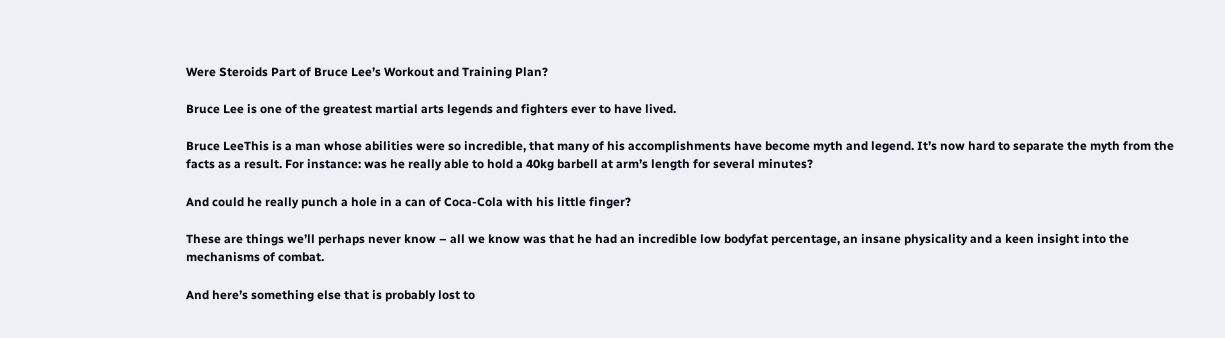Were Steroids Part of Bruce Lee’s Workout and Training Plan?

Bruce Lee is one of the greatest martial arts legends and fighters ever to have lived.

Bruce LeeThis is a man whose abilities were so incredible, that many of his accomplishments have become myth and legend. It’s now hard to separate the myth from the facts as a result. For instance: was he really able to hold a 40kg barbell at arm’s length for several minutes?

And could he really punch a hole in a can of Coca-Cola with his little finger?

These are things we’ll perhaps never know – all we know was that he had an incredible low bodyfat percentage, an insane physicality and a keen insight into the mechanisms of combat.

And here’s something else that is probably lost to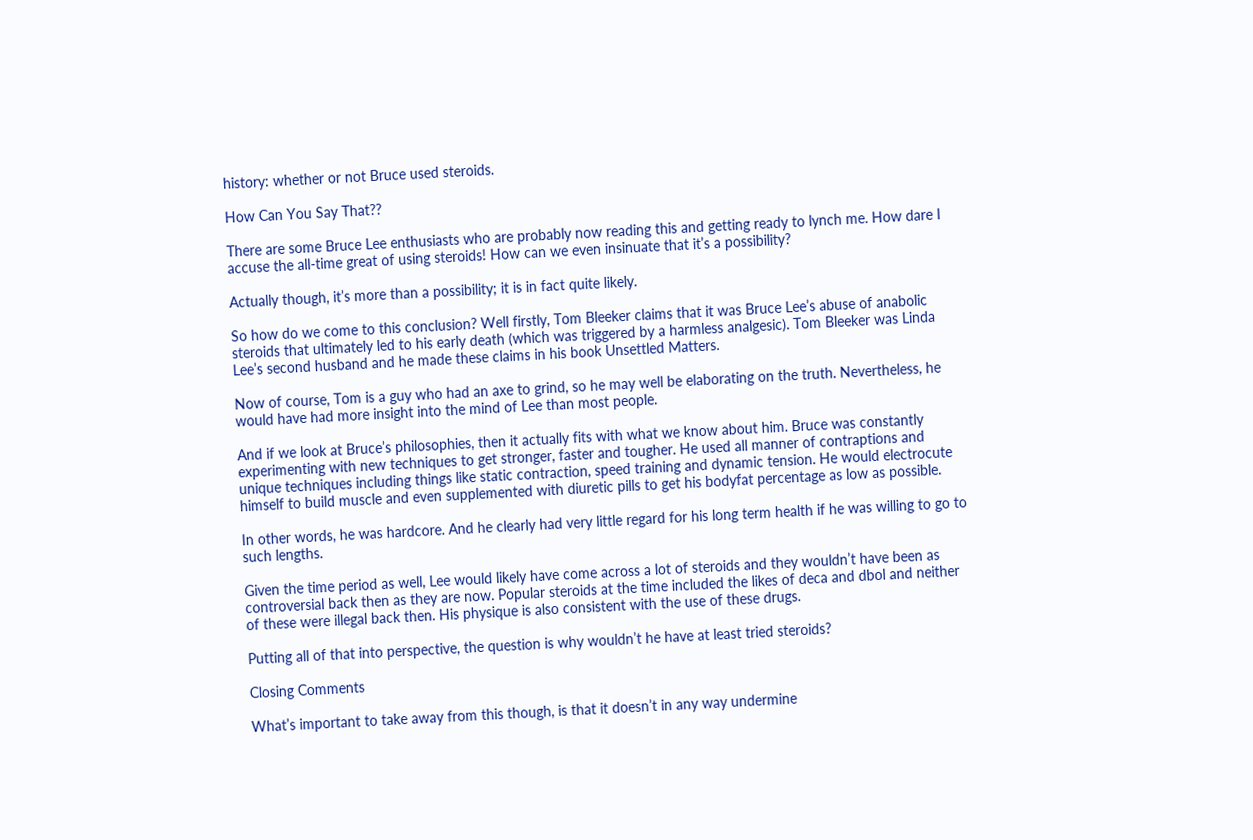history: whether or not Bruce used steroids.

How Can You Say That??

There are some Bruce Lee enthusiasts who are probably now reading this and getting ready to lynch me. How dare I accuse the all-time great of using steroids! How can we even insinuate that it’s a possibility?

Actually though, it’s more than a possibility; it is in fact quite likely.

So how do we come to this conclusion? Well firstly, Tom Bleeker claims that it was Bruce Lee’s abuse of anabolic steroids that ultimately led to his early death (which was triggered by a harmless analgesic). Tom Bleeker was Linda Lee’s second husband and he made these claims in his book Unsettled Matters.

Now of course, Tom is a guy who had an axe to grind, so he may well be elaborating on the truth. Nevertheless, he would have had more insight into the mind of Lee than most people.

And if we look at Bruce’s philosophies, then it actually fits with what we know about him. Bruce was constantly experimenting with new techniques to get stronger, faster and tougher. He used all manner of contraptions and unique techniques including things like static contraction, speed training and dynamic tension. He would electrocute himself to build muscle and even supplemented with diuretic pills to get his bodyfat percentage as low as possible.

In other words, he was hardcore. And he clearly had very little regard for his long term health if he was willing to go to such lengths.

Given the time period as well, Lee would likely have come across a lot of steroids and they wouldn’t have been as controversial back then as they are now. Popular steroids at the time included the likes of deca and dbol and neither of these were illegal back then. His physique is also consistent with the use of these drugs.

Putting all of that into perspective, the question is why wouldn’t he have at least tried steroids?

Closing Comments

What’s important to take away from this though, is that it doesn’t in any way undermine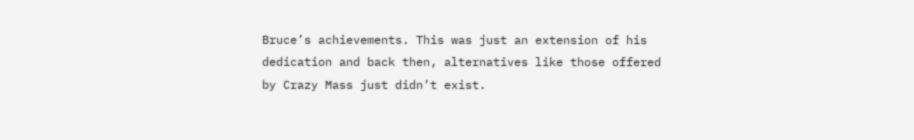Bruce’s achievements. This was just an extension of his dedication and back then, alternatives like those offered by Crazy Mass just didn’t exist.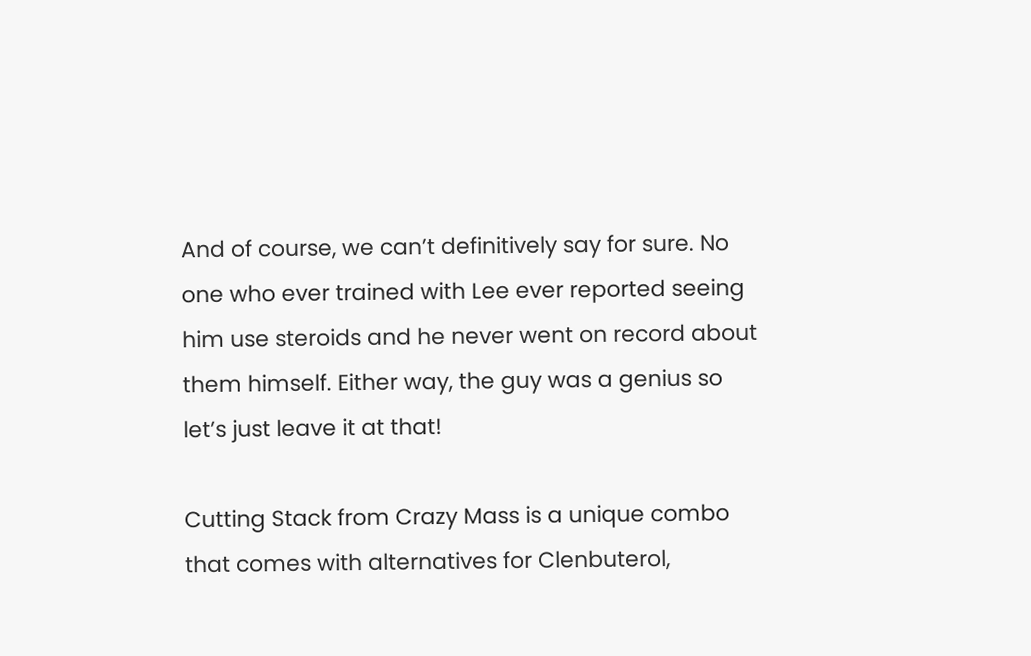And of course, we can’t definitively say for sure. No one who ever trained with Lee ever reported seeing him use steroids and he never went on record about them himself. Either way, the guy was a genius so let’s just leave it at that!

Cutting Stack from Crazy Mass is a unique combo that comes with alternatives for Clenbuterol,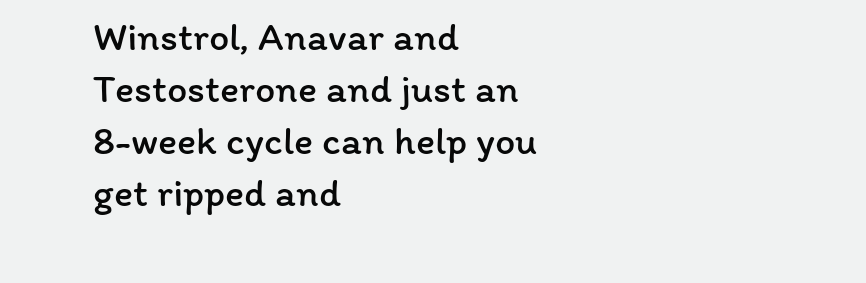Winstrol, Anavar and Testosterone and just an 8-week cycle can help you get ripped and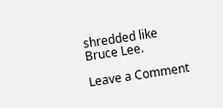shredded like Bruce Lee.

Leave a Comment